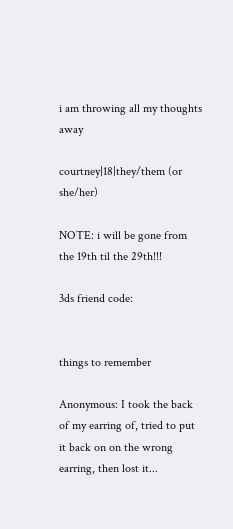i am throwing all my thoughts away

courtney|18|they/them (or she/her)

NOTE: i will be gone from the 19th til the 29th!!!

3ds friend code:


things to remember

Anonymous: I took the back of my earring of, tried to put it back on on the wrong earring, then lost it...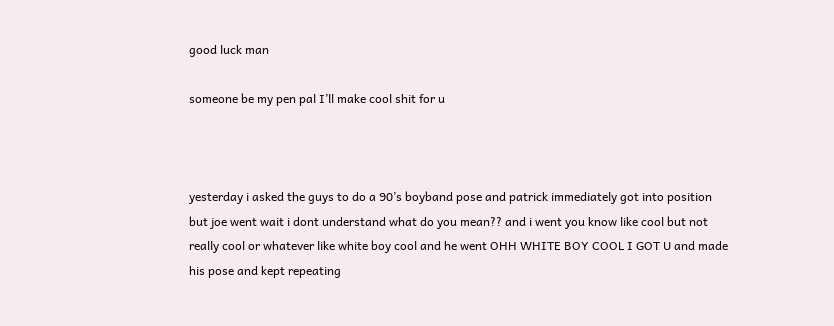good luck man

someone be my pen pal I’ll make cool shit for u



yesterday i asked the guys to do a 90’s boyband pose and patrick immediately got into position but joe went wait i dont understand what do you mean?? and i went you know like cool but not really cool or whatever like white boy cool and he went OHH WHITE BOY COOL I GOT U and made his pose and kept repeating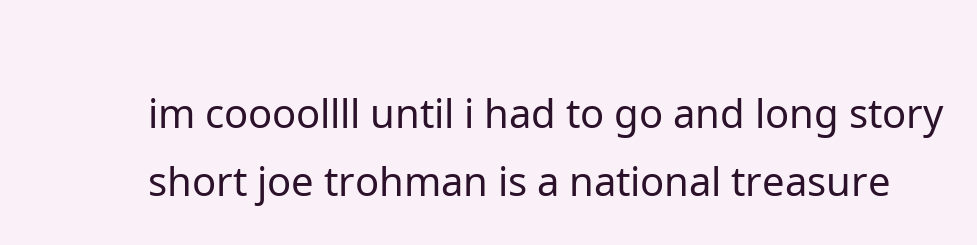im coooollll until i had to go and long story short joe trohman is a national treasure